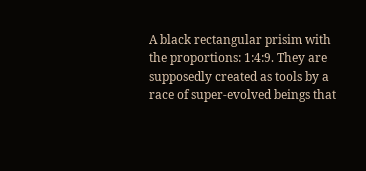A black rectangular prisim with the proportions: 1:4:9. They are supposedly created as tools by a race of super-evolved beings that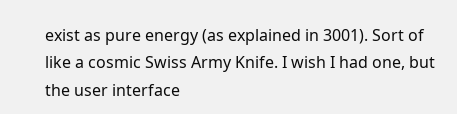exist as pure energy (as explained in 3001). Sort of like a cosmic Swiss Army Knife. I wish I had one, but the user interface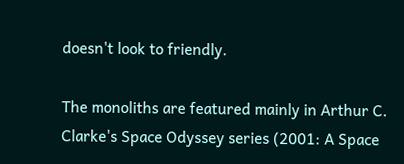doesn't look to friendly.

The monoliths are featured mainly in Arthur C. Clarke's Space Odyssey series (2001: A Space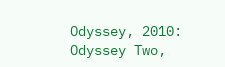Odyssey, 2010: Odyssey Two,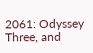2061: Odyssey Three, and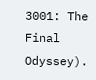3001: The Final Odyssey).